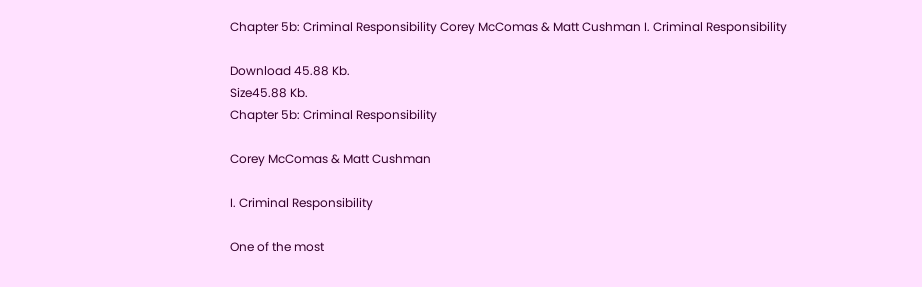Chapter 5b: Criminal Responsibility Corey McComas & Matt Cushman I. Criminal Responsibility

Download 45.88 Kb.
Size45.88 Kb.
Chapter 5b: Criminal Responsibility

Corey McComas & Matt Cushman

I. Criminal Responsibility

One of the most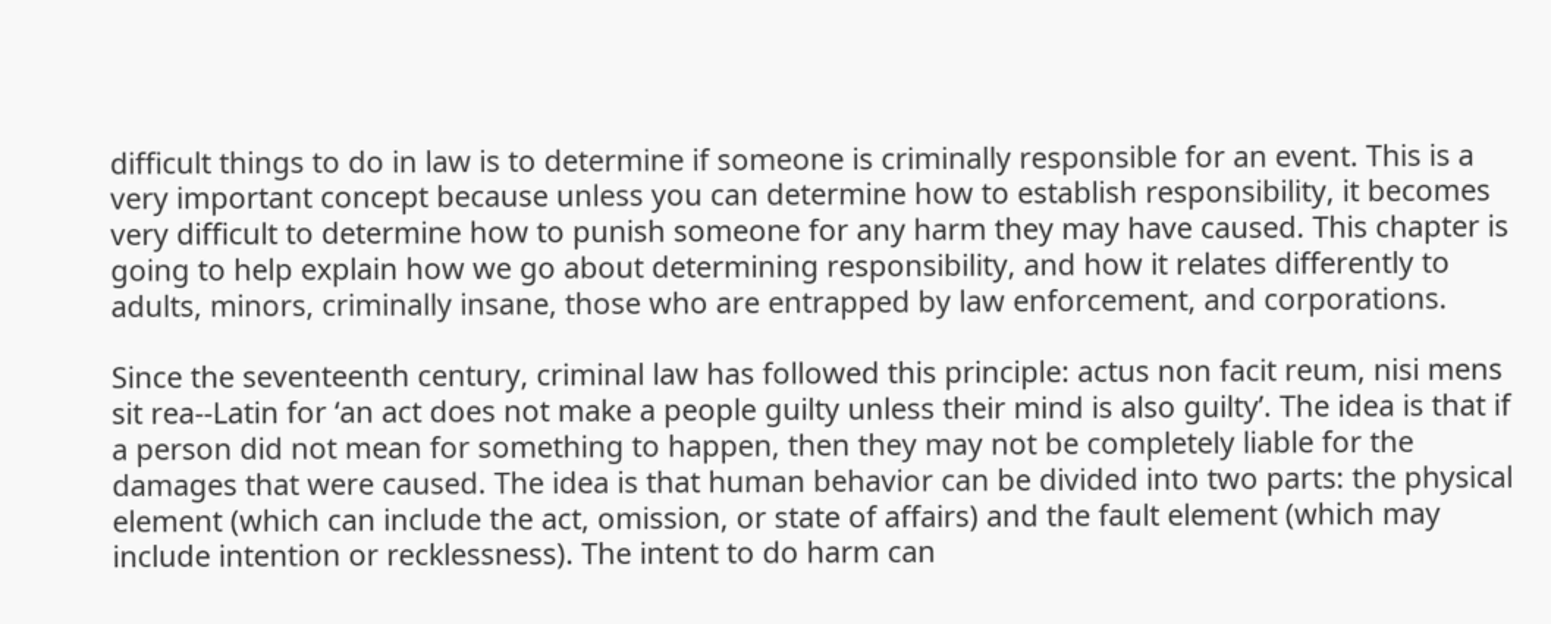difficult things to do in law is to determine if someone is criminally responsible for an event. This is a very important concept because unless you can determine how to establish responsibility, it becomes very difficult to determine how to punish someone for any harm they may have caused. This chapter is going to help explain how we go about determining responsibility, and how it relates differently to adults, minors, criminally insane, those who are entrapped by law enforcement, and corporations.

Since the seventeenth century, criminal law has followed this principle: actus non facit reum, nisi mens sit rea--Latin for ‘an act does not make a people guilty unless their mind is also guilty’. The idea is that if a person did not mean for something to happen, then they may not be completely liable for the damages that were caused. The idea is that human behavior can be divided into two parts: the physical element (which can include the act, omission, or state of affairs) and the fault element (which may include intention or recklessness). The intent to do harm can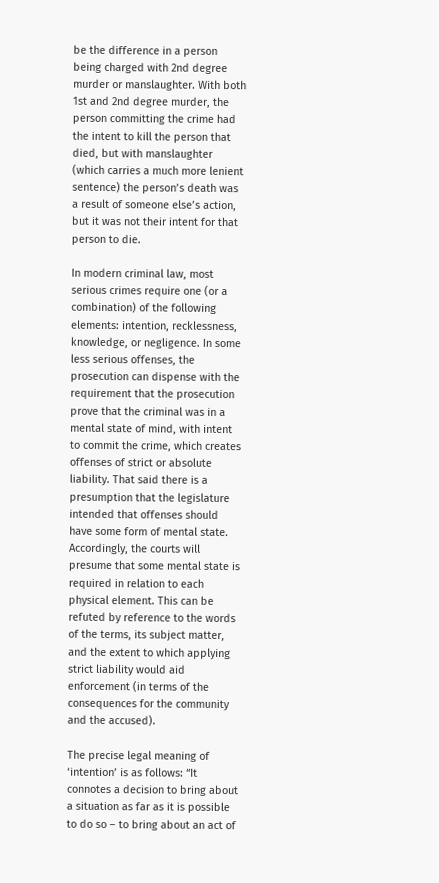be the difference in a person being charged with 2nd degree murder or manslaughter. With both 1st and 2nd degree murder, the person committing the crime had the intent to kill the person that died, but with manslaughter (which carries a much more lenient sentence) the person’s death was a result of someone else’s action, but it was not their intent for that person to die.

In modern criminal law, most serious crimes require one (or a combination) of the following elements: intention, recklessness, knowledge, or negligence. In some less serious offenses, the prosecution can dispense with the requirement that the prosecution prove that the criminal was in a mental state of mind, with intent to commit the crime, which creates offenses of strict or absolute liability. That said there is a presumption that the legislature intended that offenses should have some form of mental state. Accordingly, the courts will presume that some mental state is required in relation to each physical element. This can be refuted by reference to the words of the terms, its subject matter, and the extent to which applying strict liability would aid enforcement (in terms of the consequences for the community and the accused).

The precise legal meaning of ‘intention’ is as follows: “It connotes a decision to bring about a situation as far as it is possible to do so – to bring about an act of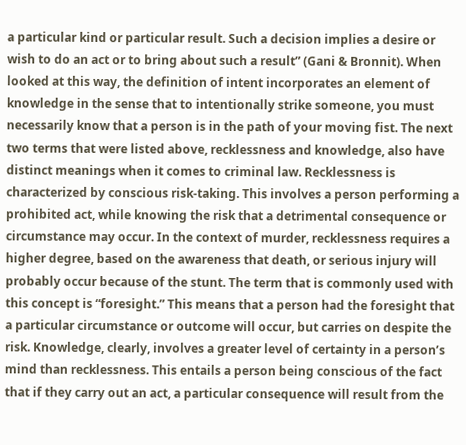a particular kind or particular result. Such a decision implies a desire or wish to do an act or to bring about such a result” (Gani & Bronnit). When looked at this way, the definition of intent incorporates an element of knowledge in the sense that to intentionally strike someone, you must necessarily know that a person is in the path of your moving fist. The next two terms that were listed above, recklessness and knowledge, also have distinct meanings when it comes to criminal law. Recklessness is characterized by conscious risk-taking. This involves a person performing a prohibited act, while knowing the risk that a detrimental consequence or circumstance may occur. In the context of murder, recklessness requires a higher degree, based on the awareness that death, or serious injury will probably occur because of the stunt. The term that is commonly used with this concept is “foresight.” This means that a person had the foresight that a particular circumstance or outcome will occur, but carries on despite the risk. Knowledge, clearly, involves a greater level of certainty in a person’s mind than recklessness. This entails a person being conscious of the fact that if they carry out an act, a particular consequence will result from the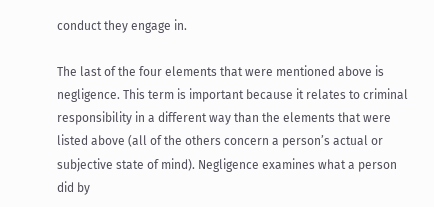conduct they engage in.

The last of the four elements that were mentioned above is negligence. This term is important because it relates to criminal responsibility in a different way than the elements that were listed above (all of the others concern a person’s actual or subjective state of mind). Negligence examines what a person did by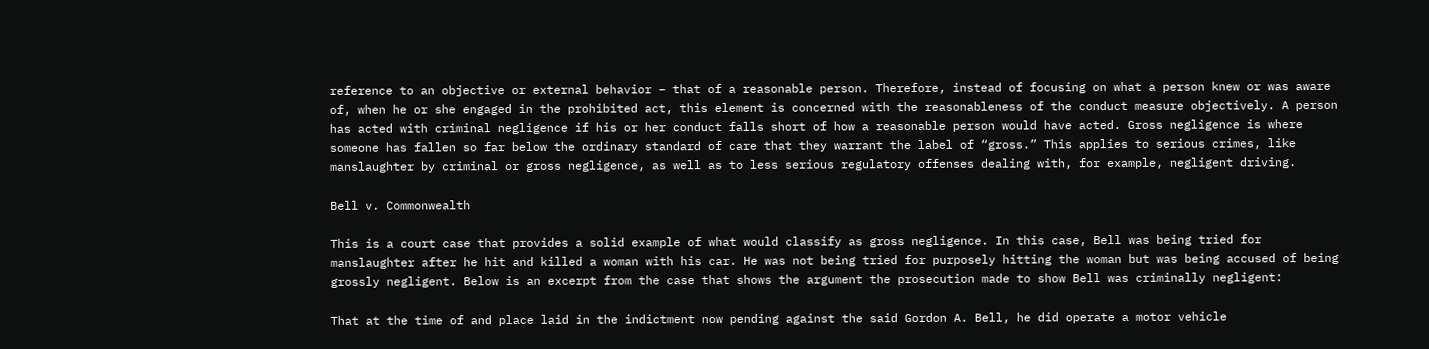reference to an objective or external behavior – that of a reasonable person. Therefore, instead of focusing on what a person knew or was aware of, when he or she engaged in the prohibited act, this element is concerned with the reasonableness of the conduct measure objectively. A person has acted with criminal negligence if his or her conduct falls short of how a reasonable person would have acted. Gross negligence is where someone has fallen so far below the ordinary standard of care that they warrant the label of “gross.” This applies to serious crimes, like manslaughter by criminal or gross negligence, as well as to less serious regulatory offenses dealing with, for example, negligent driving.

Bell v. Commonwealth

This is a court case that provides a solid example of what would classify as gross negligence. In this case, Bell was being tried for manslaughter after he hit and killed a woman with his car. He was not being tried for purposely hitting the woman but was being accused of being grossly negligent. Below is an excerpt from the case that shows the argument the prosecution made to show Bell was criminally negligent:

That at the time of and place laid in the indictment now pending against the said Gordon A. Bell, he did operate a motor vehicle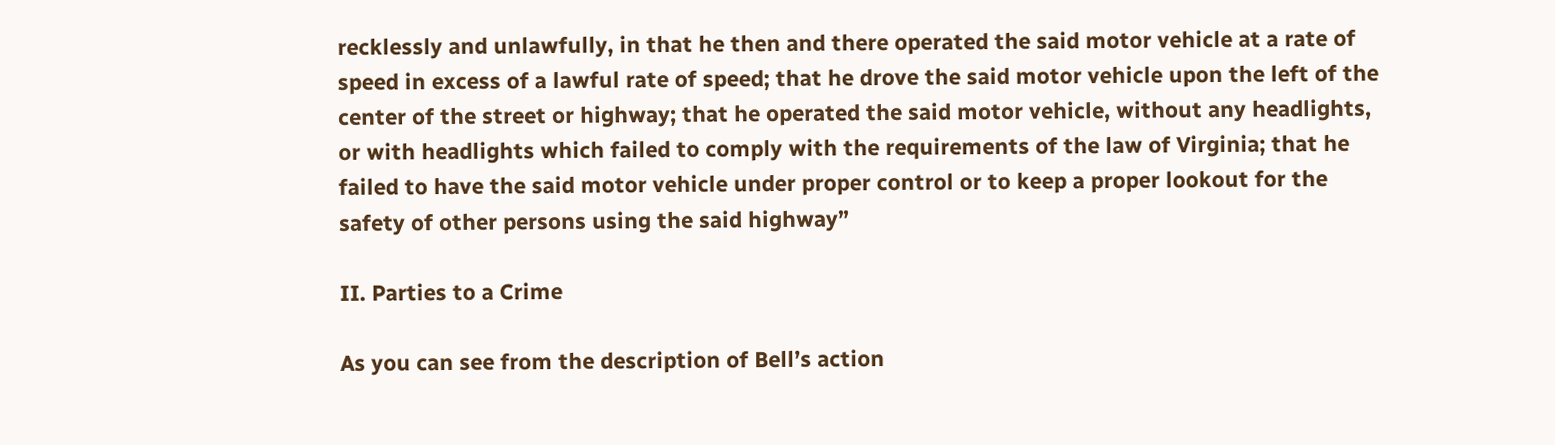recklessly and unlawfully, in that he then and there operated the said motor vehicle at a rate of speed in excess of a lawful rate of speed; that he drove the said motor vehicle upon the left of the center of the street or highway; that he operated the said motor vehicle, without any headlights, or with headlights which failed to comply with the requirements of the law of Virginia; that he failed to have the said motor vehicle under proper control or to keep a proper lookout for the safety of other persons using the said highway”

II. Parties to a Crime

As you can see from the description of Bell’s action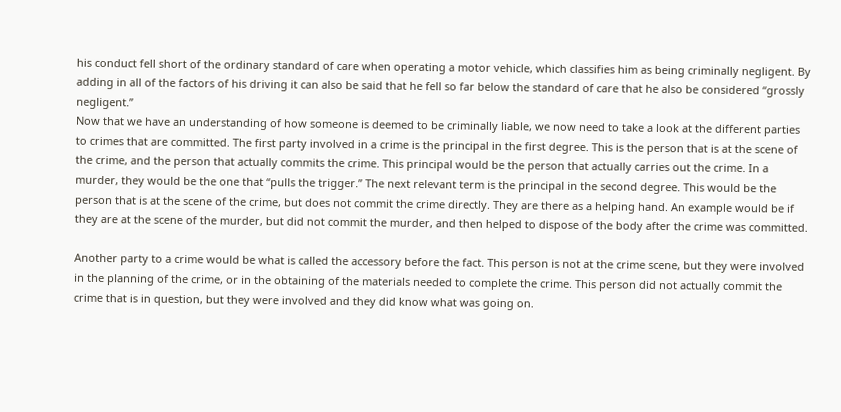his conduct fell short of the ordinary standard of care when operating a motor vehicle, which classifies him as being criminally negligent. By adding in all of the factors of his driving it can also be said that he fell so far below the standard of care that he also be considered “grossly negligent.”
Now that we have an understanding of how someone is deemed to be criminally liable, we now need to take a look at the different parties to crimes that are committed. The first party involved in a crime is the principal in the first degree. This is the person that is at the scene of the crime, and the person that actually commits the crime. This principal would be the person that actually carries out the crime. In a murder, they would be the one that “pulls the trigger.” The next relevant term is the principal in the second degree. This would be the person that is at the scene of the crime, but does not commit the crime directly. They are there as a helping hand. An example would be if they are at the scene of the murder, but did not commit the murder, and then helped to dispose of the body after the crime was committed.

Another party to a crime would be what is called the accessory before the fact. This person is not at the crime scene, but they were involved in the planning of the crime, or in the obtaining of the materials needed to complete the crime. This person did not actually commit the crime that is in question, but they were involved and they did know what was going on.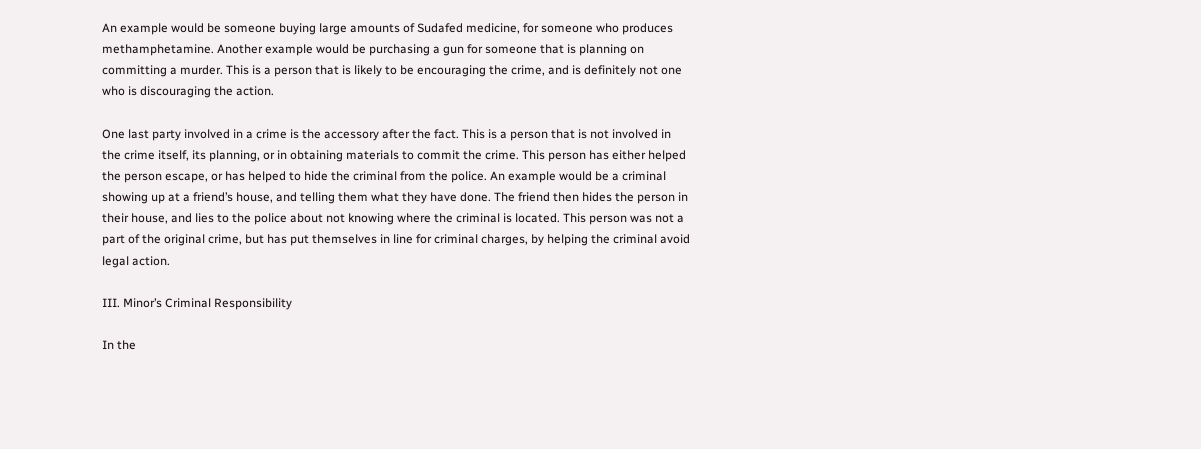An example would be someone buying large amounts of Sudafed medicine, for someone who produces methamphetamine. Another example would be purchasing a gun for someone that is planning on committing a murder. This is a person that is likely to be encouraging the crime, and is definitely not one who is discouraging the action.

One last party involved in a crime is the accessory after the fact. This is a person that is not involved in the crime itself, its planning, or in obtaining materials to commit the crime. This person has either helped the person escape, or has helped to hide the criminal from the police. An example would be a criminal showing up at a friend’s house, and telling them what they have done. The friend then hides the person in their house, and lies to the police about not knowing where the criminal is located. This person was not a part of the original crime, but has put themselves in line for criminal charges, by helping the criminal avoid legal action.

III. Minor’s Criminal Responsibility

In the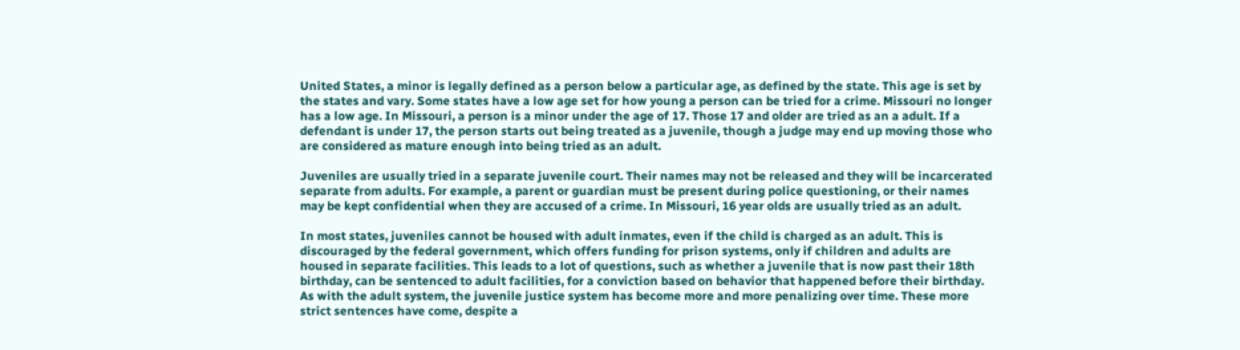United States, a minor is legally defined as a person below a particular age, as defined by the state. This age is set by the states and vary. Some states have a low age set for how young a person can be tried for a crime. Missouri no longer has a low age. In Missouri, a person is a minor under the age of 17. Those 17 and older are tried as an a adult. If a defendant is under 17, the person starts out being treated as a juvenile, though a judge may end up moving those who are considered as mature enough into being tried as an adult.

Juveniles are usually tried in a separate juvenile court. Their names may not be released and they will be incarcerated separate from adults. For example, a parent or guardian must be present during police questioning, or their names may be kept confidential when they are accused of a crime. In Missouri, 16 year olds are usually tried as an adult.

In most states, juveniles cannot be housed with adult inmates, even if the child is charged as an adult. This is discouraged by the federal government, which offers funding for prison systems, only if children and adults are housed in separate facilities. This leads to a lot of questions, such as whether a juvenile that is now past their 18th birthday, can be sentenced to adult facilities, for a conviction based on behavior that happened before their birthday. As with the adult system, the juvenile justice system has become more and more penalizing over time. These more strict sentences have come, despite a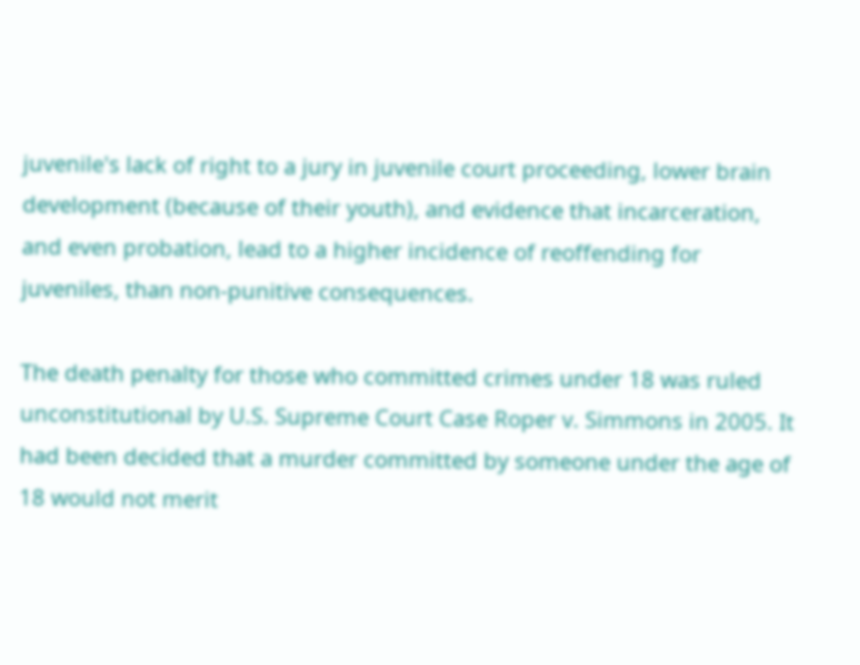juvenile's lack of right to a jury in juvenile court proceeding, lower brain development (because of their youth), and evidence that incarceration, and even probation, lead to a higher incidence of reoffending for juveniles, than non-punitive consequences.

The death penalty for those who committed crimes under 18 was ruled unconstitutional by U.S. Supreme Court Case Roper v. Simmons in 2005. It had been decided that a murder committed by someone under the age of 18 would not merit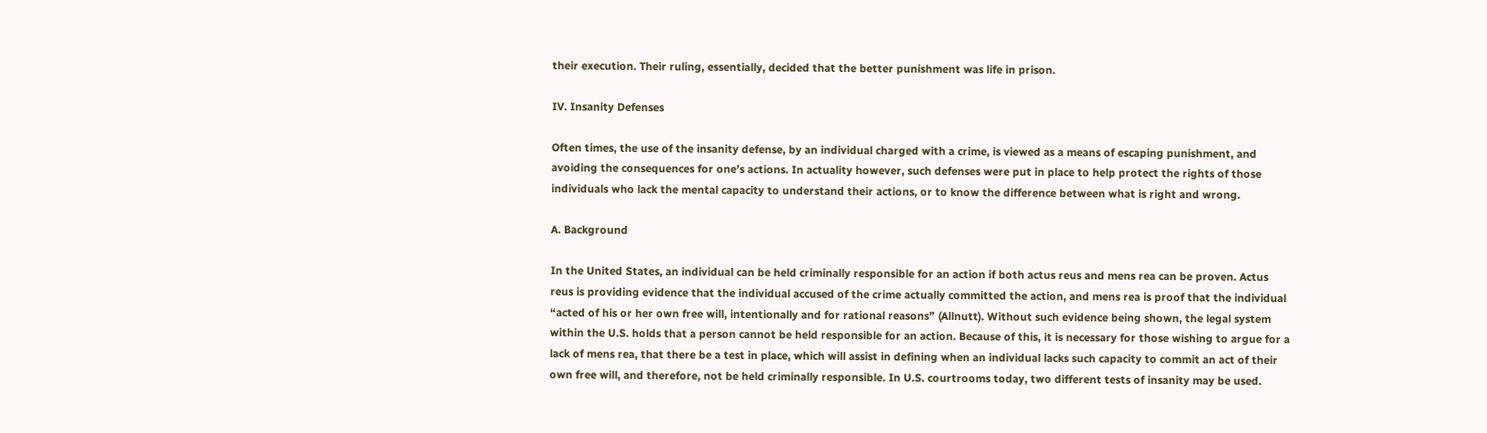their execution. Their ruling, essentially, decided that the better punishment was life in prison.

IV. Insanity Defenses

Often times, the use of the insanity defense, by an individual charged with a crime, is viewed as a means of escaping punishment, and avoiding the consequences for one’s actions. In actuality however, such defenses were put in place to help protect the rights of those individuals who lack the mental capacity to understand their actions, or to know the difference between what is right and wrong.

A. Background

In the United States, an individual can be held criminally responsible for an action if both actus reus and mens rea can be proven. Actus reus is providing evidence that the individual accused of the crime actually committed the action, and mens rea is proof that the individual “acted of his or her own free will, intentionally and for rational reasons” (Allnutt). Without such evidence being shown, the legal system within the U.S. holds that a person cannot be held responsible for an action. Because of this, it is necessary for those wishing to argue for a lack of mens rea, that there be a test in place, which will assist in defining when an individual lacks such capacity to commit an act of their own free will, and therefore, not be held criminally responsible. In U.S. courtrooms today, two different tests of insanity may be used.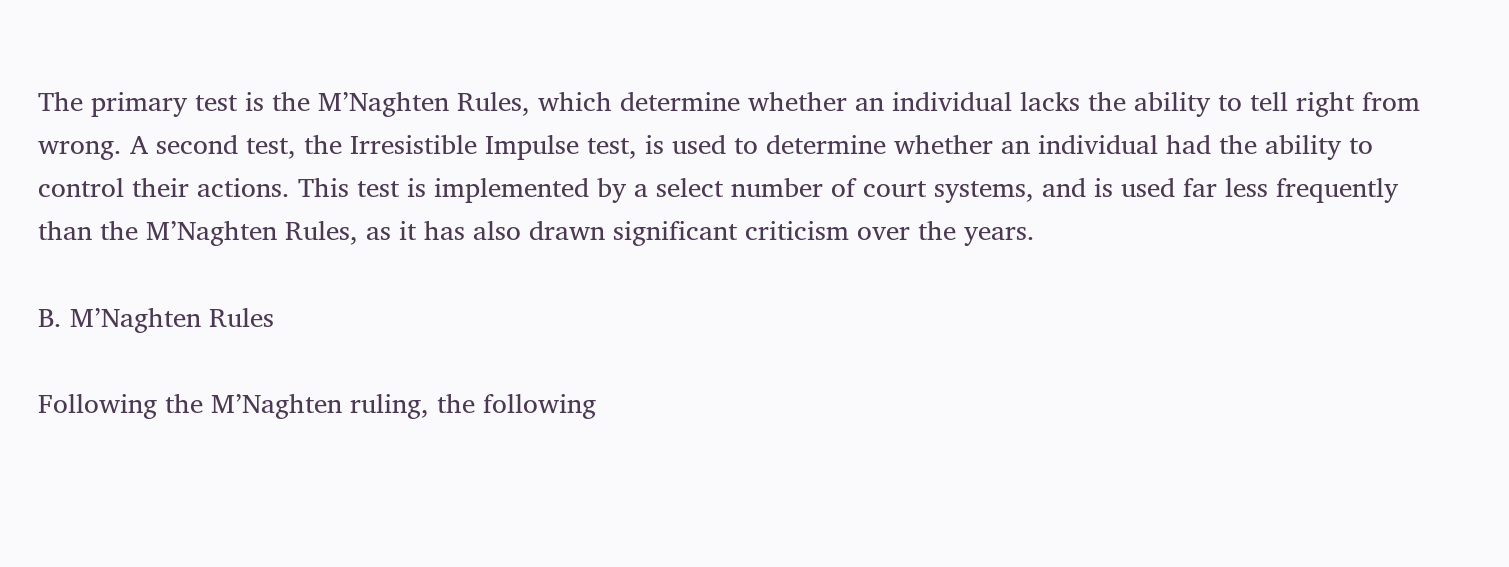The primary test is the M’Naghten Rules, which determine whether an individual lacks the ability to tell right from wrong. A second test, the Irresistible Impulse test, is used to determine whether an individual had the ability to control their actions. This test is implemented by a select number of court systems, and is used far less frequently than the M’Naghten Rules, as it has also drawn significant criticism over the years.

B. M’Naghten Rules

Following the M’Naghten ruling, the following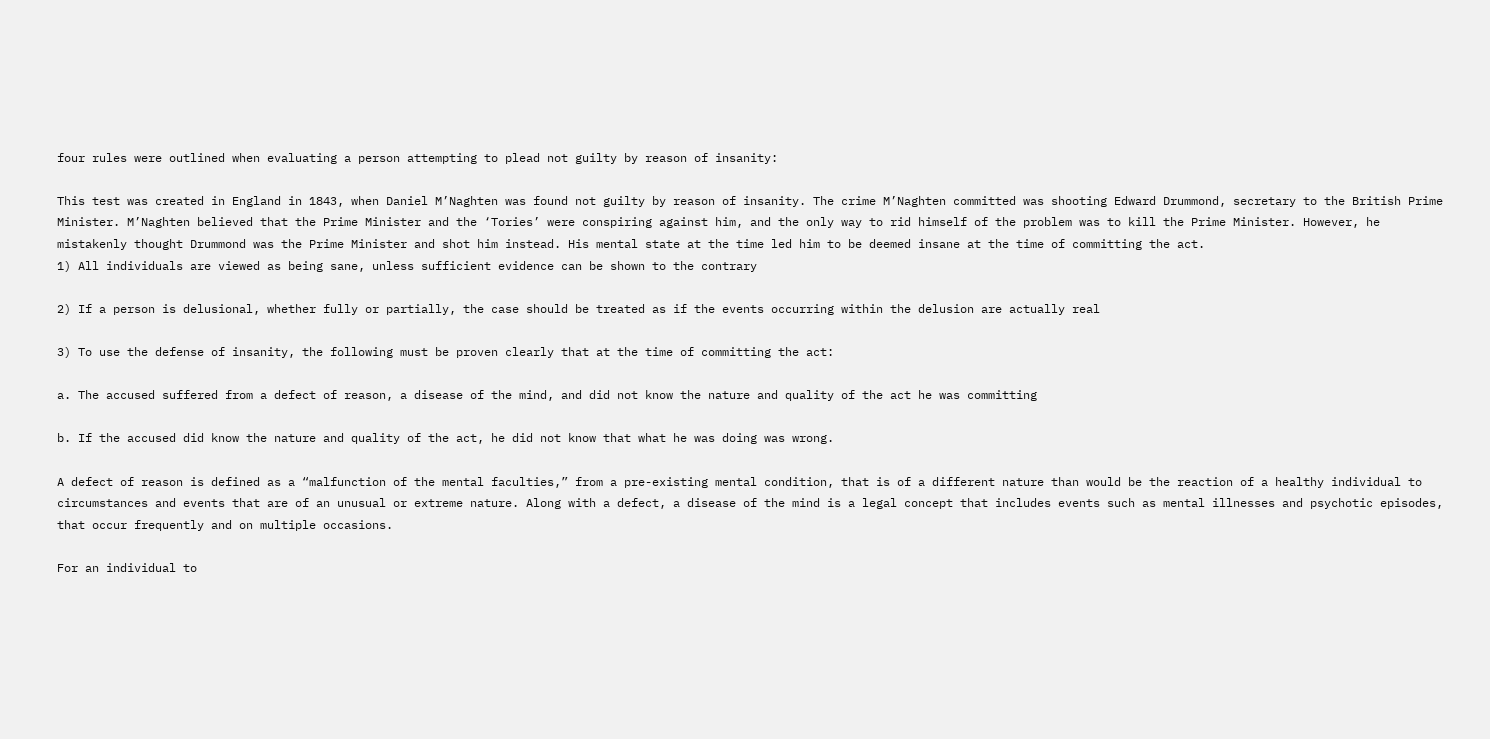four rules were outlined when evaluating a person attempting to plead not guilty by reason of insanity:

This test was created in England in 1843, when Daniel M’Naghten was found not guilty by reason of insanity. The crime M’Naghten committed was shooting Edward Drummond, secretary to the British Prime Minister. M’Naghten believed that the Prime Minister and the ‘Tories’ were conspiring against him, and the only way to rid himself of the problem was to kill the Prime Minister. However, he mistakenly thought Drummond was the Prime Minister and shot him instead. His mental state at the time led him to be deemed insane at the time of committing the act.
1) All individuals are viewed as being sane, unless sufficient evidence can be shown to the contrary

2) If a person is delusional, whether fully or partially, the case should be treated as if the events occurring within the delusion are actually real

3) To use the defense of insanity, the following must be proven clearly that at the time of committing the act:

a. The accused suffered from a defect of reason, a disease of the mind, and did not know the nature and quality of the act he was committing

b. If the accused did know the nature and quality of the act, he did not know that what he was doing was wrong.

A defect of reason is defined as a “malfunction of the mental faculties,” from a pre-existing mental condition, that is of a different nature than would be the reaction of a healthy individual to circumstances and events that are of an unusual or extreme nature. Along with a defect, a disease of the mind is a legal concept that includes events such as mental illnesses and psychotic episodes, that occur frequently and on multiple occasions.

For an individual to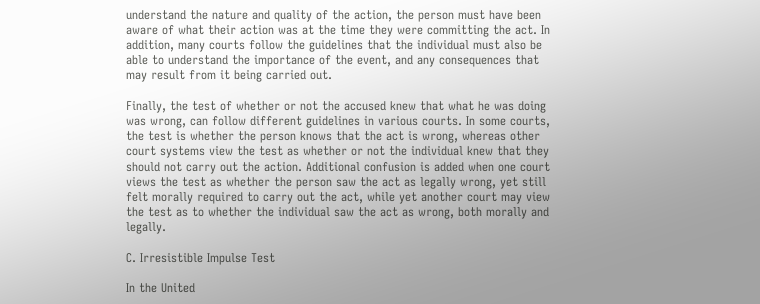understand the nature and quality of the action, the person must have been aware of what their action was at the time they were committing the act. In addition, many courts follow the guidelines that the individual must also be able to understand the importance of the event, and any consequences that may result from it being carried out.

Finally, the test of whether or not the accused knew that what he was doing was wrong, can follow different guidelines in various courts. In some courts, the test is whether the person knows that the act is wrong, whereas other court systems view the test as whether or not the individual knew that they should not carry out the action. Additional confusion is added when one court views the test as whether the person saw the act as legally wrong, yet still felt morally required to carry out the act, while yet another court may view the test as to whether the individual saw the act as wrong, both morally and legally.

C. Irresistible Impulse Test

In the United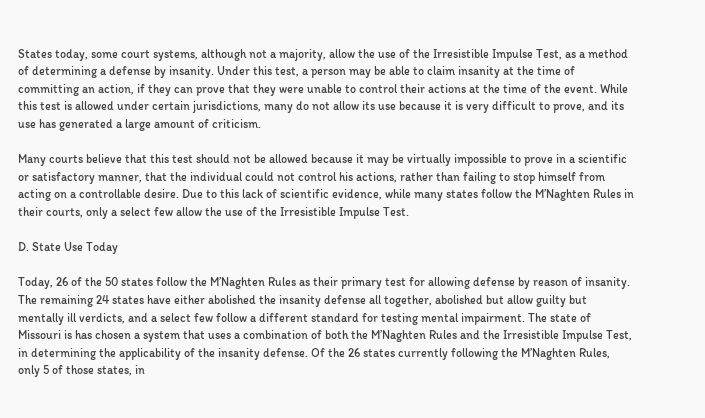States today, some court systems, although not a majority, allow the use of the Irresistible Impulse Test, as a method of determining a defense by insanity. Under this test, a person may be able to claim insanity at the time of committing an action, if they can prove that they were unable to control their actions at the time of the event. While this test is allowed under certain jurisdictions, many do not allow its use because it is very difficult to prove, and its use has generated a large amount of criticism.

Many courts believe that this test should not be allowed because it may be virtually impossible to prove in a scientific or satisfactory manner, that the individual could not control his actions, rather than failing to stop himself from acting on a controllable desire. Due to this lack of scientific evidence, while many states follow the M’Naghten Rules in their courts, only a select few allow the use of the Irresistible Impulse Test.

D. State Use Today

Today, 26 of the 50 states follow the M’Naghten Rules as their primary test for allowing defense by reason of insanity. The remaining 24 states have either abolished the insanity defense all together, abolished but allow guilty but mentally ill verdicts, and a select few follow a different standard for testing mental impairment. The state of Missouri is has chosen a system that uses a combination of both the M’Naghten Rules and the Irresistible Impulse Test, in determining the applicability of the insanity defense. Of the 26 states currently following the M’Naghten Rules, only 5 of those states, in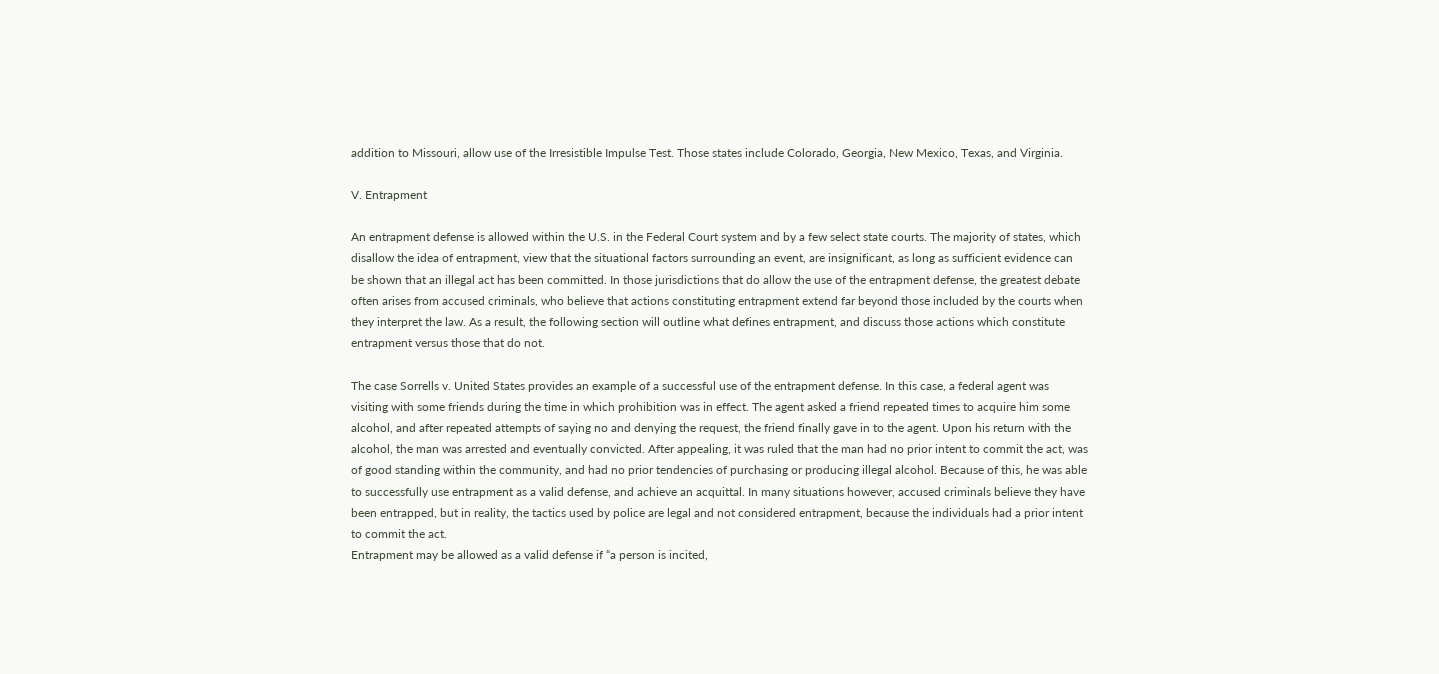addition to Missouri, allow use of the Irresistible Impulse Test. Those states include Colorado, Georgia, New Mexico, Texas, and Virginia.

V. Entrapment

An entrapment defense is allowed within the U.S. in the Federal Court system and by a few select state courts. The majority of states, which disallow the idea of entrapment, view that the situational factors surrounding an event, are insignificant, as long as sufficient evidence can be shown that an illegal act has been committed. In those jurisdictions that do allow the use of the entrapment defense, the greatest debate often arises from accused criminals, who believe that actions constituting entrapment extend far beyond those included by the courts when they interpret the law. As a result, the following section will outline what defines entrapment, and discuss those actions which constitute entrapment versus those that do not.

The case Sorrells v. United States provides an example of a successful use of the entrapment defense. In this case, a federal agent was visiting with some friends during the time in which prohibition was in effect. The agent asked a friend repeated times to acquire him some alcohol, and after repeated attempts of saying no and denying the request, the friend finally gave in to the agent. Upon his return with the alcohol, the man was arrested and eventually convicted. After appealing, it was ruled that the man had no prior intent to commit the act, was of good standing within the community, and had no prior tendencies of purchasing or producing illegal alcohol. Because of this, he was able to successfully use entrapment as a valid defense, and achieve an acquittal. In many situations however, accused criminals believe they have been entrapped, but in reality, the tactics used by police are legal and not considered entrapment, because the individuals had a prior intent to commit the act.
Entrapment may be allowed as a valid defense if “a person is incited,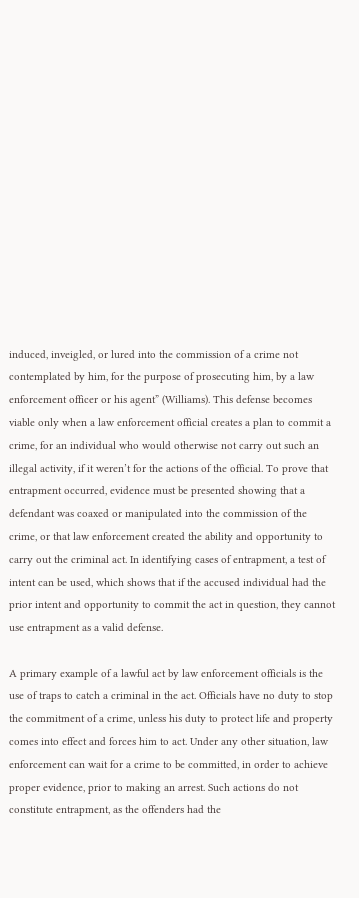induced, inveigled, or lured into the commission of a crime not contemplated by him, for the purpose of prosecuting him, by a law enforcement officer or his agent” (Williams). This defense becomes viable only when a law enforcement official creates a plan to commit a crime, for an individual who would otherwise not carry out such an illegal activity, if it weren’t for the actions of the official. To prove that entrapment occurred, evidence must be presented showing that a defendant was coaxed or manipulated into the commission of the crime, or that law enforcement created the ability and opportunity to carry out the criminal act. In identifying cases of entrapment, a test of intent can be used, which shows that if the accused individual had the prior intent and opportunity to commit the act in question, they cannot use entrapment as a valid defense.

A primary example of a lawful act by law enforcement officials is the use of traps to catch a criminal in the act. Officials have no duty to stop the commitment of a crime, unless his duty to protect life and property comes into effect and forces him to act. Under any other situation, law enforcement can wait for a crime to be committed, in order to achieve proper evidence, prior to making an arrest. Such actions do not constitute entrapment, as the offenders had the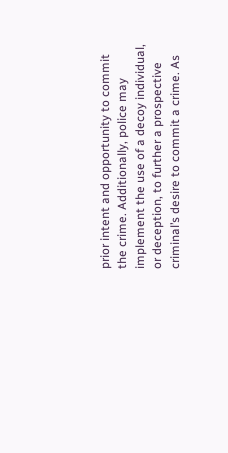prior intent and opportunity to commit the crime. Additionally, police may implement the use of a decoy individual, or deception, to further a prospective criminal’s desire to commit a crime. As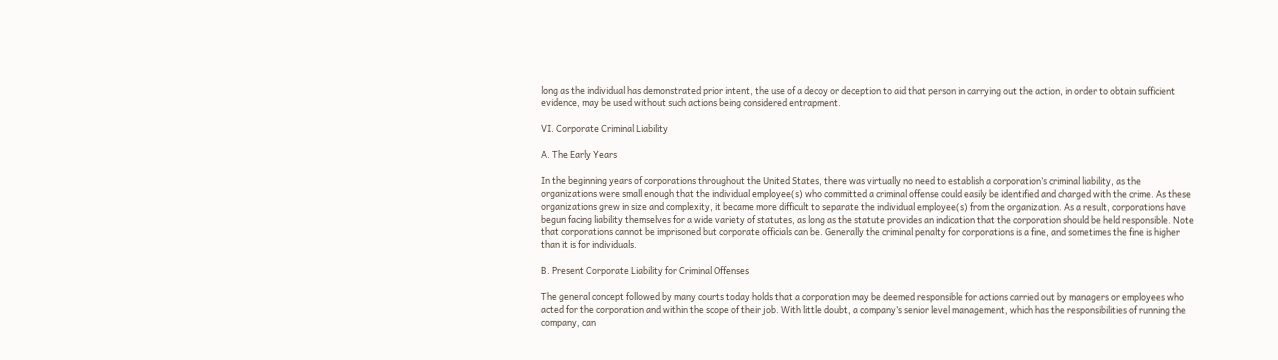long as the individual has demonstrated prior intent, the use of a decoy or deception to aid that person in carrying out the action, in order to obtain sufficient evidence, may be used without such actions being considered entrapment.

VI. Corporate Criminal Liability

A. The Early Years

In the beginning years of corporations throughout the United States, there was virtually no need to establish a corporation’s criminal liability, as the organizations were small enough that the individual employee(s) who committed a criminal offense could easily be identified and charged with the crime. As these organizations grew in size and complexity, it became more difficult to separate the individual employee(s) from the organization. As a result, corporations have begun facing liability themselves for a wide variety of statutes, as long as the statute provides an indication that the corporation should be held responsible. Note that corporations cannot be imprisoned but corporate officials can be. Generally the criminal penalty for corporations is a fine, and sometimes the fine is higher than it is for individuals.

B. Present Corporate Liability for Criminal Offenses

The general concept followed by many courts today holds that a corporation may be deemed responsible for actions carried out by managers or employees who acted for the corporation and within the scope of their job. With little doubt, a company’s senior level management, which has the responsibilities of running the company, can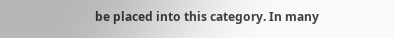be placed into this category. In many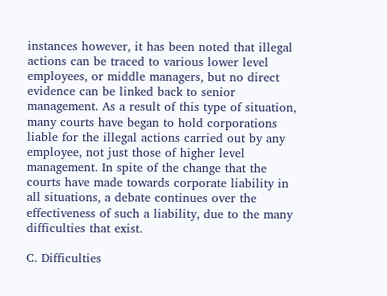instances however, it has been noted that illegal actions can be traced to various lower level employees, or middle managers, but no direct evidence can be linked back to senior management. As a result of this type of situation, many courts have began to hold corporations liable for the illegal actions carried out by any employee, not just those of higher level management. In spite of the change that the courts have made towards corporate liability in all situations, a debate continues over the effectiveness of such a liability, due to the many difficulties that exist.

C. Difficulties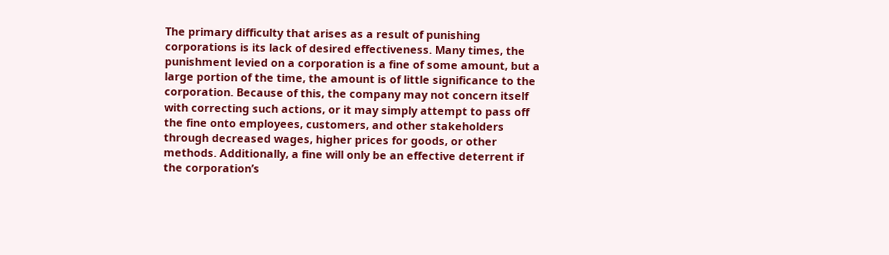The primary difficulty that arises as a result of punishing corporations is its lack of desired effectiveness. Many times, the punishment levied on a corporation is a fine of some amount, but a large portion of the time, the amount is of little significance to the corporation. Because of this, the company may not concern itself with correcting such actions, or it may simply attempt to pass off the fine onto employees, customers, and other stakeholders through decreased wages, higher prices for goods, or other methods. Additionally, a fine will only be an effective deterrent if the corporation’s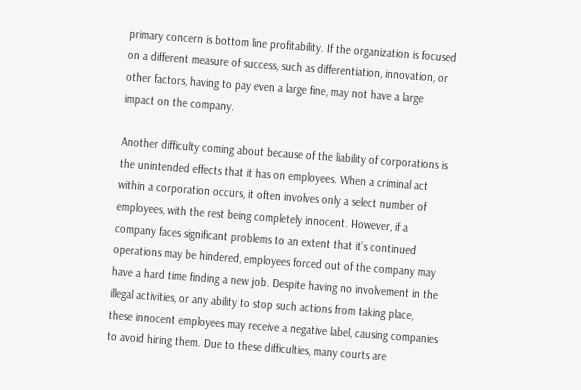primary concern is bottom line profitability. If the organization is focused on a different measure of success, such as differentiation, innovation, or other factors, having to pay even a large fine, may not have a large impact on the company.

Another difficulty coming about because of the liability of corporations is the unintended effects that it has on employees. When a criminal act within a corporation occurs, it often involves only a select number of employees, with the rest being completely innocent. However, if a company faces significant problems to an extent that it’s continued operations may be hindered, employees forced out of the company may have a hard time finding a new job. Despite having no involvement in the illegal activities, or any ability to stop such actions from taking place, these innocent employees may receive a negative label, causing companies to avoid hiring them. Due to these difficulties, many courts are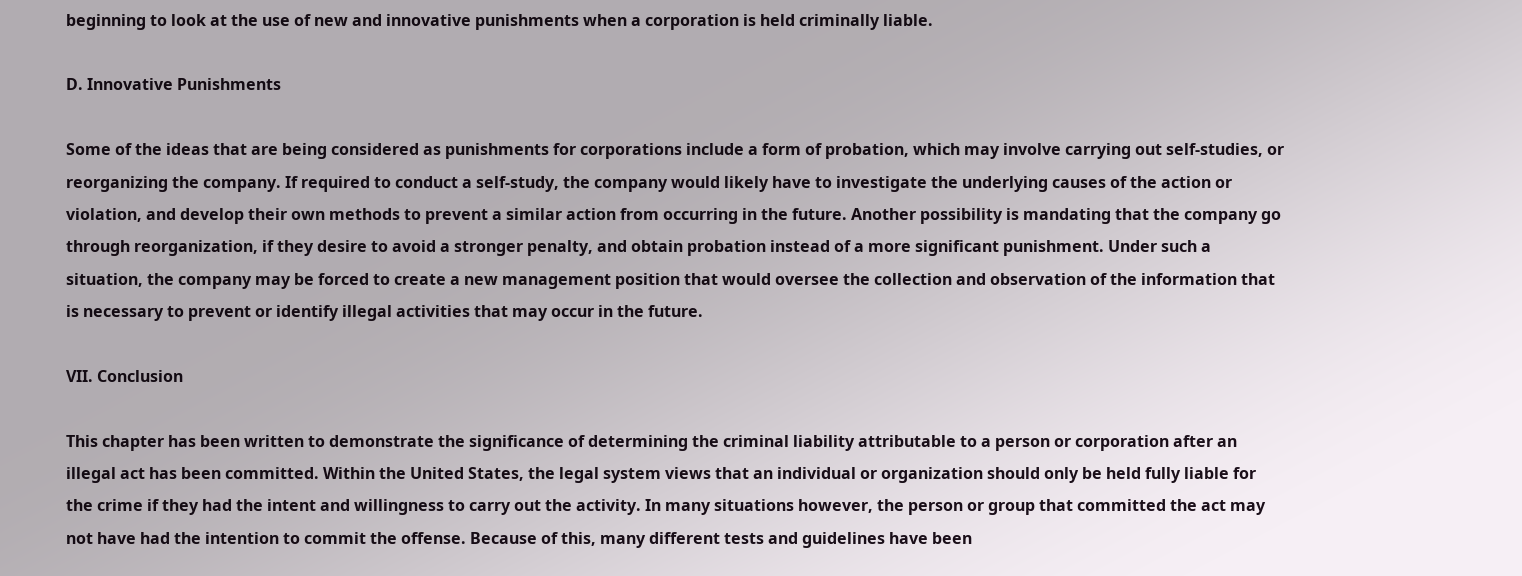beginning to look at the use of new and innovative punishments when a corporation is held criminally liable.

D. Innovative Punishments

Some of the ideas that are being considered as punishments for corporations include a form of probation, which may involve carrying out self-studies, or reorganizing the company. If required to conduct a self-study, the company would likely have to investigate the underlying causes of the action or violation, and develop their own methods to prevent a similar action from occurring in the future. Another possibility is mandating that the company go through reorganization, if they desire to avoid a stronger penalty, and obtain probation instead of a more significant punishment. Under such a situation, the company may be forced to create a new management position that would oversee the collection and observation of the information that is necessary to prevent or identify illegal activities that may occur in the future.

VII. Conclusion

This chapter has been written to demonstrate the significance of determining the criminal liability attributable to a person or corporation after an illegal act has been committed. Within the United States, the legal system views that an individual or organization should only be held fully liable for the crime if they had the intent and willingness to carry out the activity. In many situations however, the person or group that committed the act may not have had the intention to commit the offense. Because of this, many different tests and guidelines have been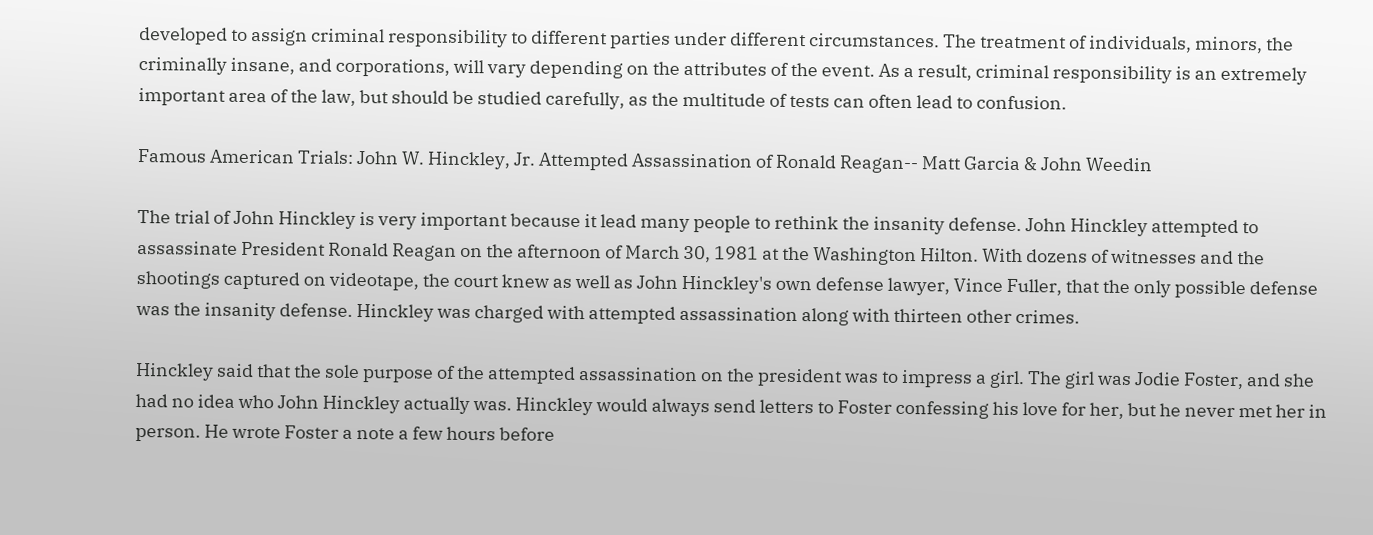developed to assign criminal responsibility to different parties under different circumstances. The treatment of individuals, minors, the criminally insane, and corporations, will vary depending on the attributes of the event. As a result, criminal responsibility is an extremely important area of the law, but should be studied carefully, as the multitude of tests can often lead to confusion.

Famous American Trials: John W. Hinckley, Jr. Attempted Assassination of Ronald Reagan-- Matt Garcia & John Weedin

The trial of John Hinckley is very important because it lead many people to rethink the insanity defense. John Hinckley attempted to assassinate President Ronald Reagan on the afternoon of March 30, 1981 at the Washington Hilton. With dozens of witnesses and the shootings captured on videotape, the court knew as well as John Hinckley's own defense lawyer, Vince Fuller, that the only possible defense was the insanity defense. Hinckley was charged with attempted assassination along with thirteen other crimes.

Hinckley said that the sole purpose of the attempted assassination on the president was to impress a girl. The girl was Jodie Foster, and she had no idea who John Hinckley actually was. Hinckley would always send letters to Foster confessing his love for her, but he never met her in person. He wrote Foster a note a few hours before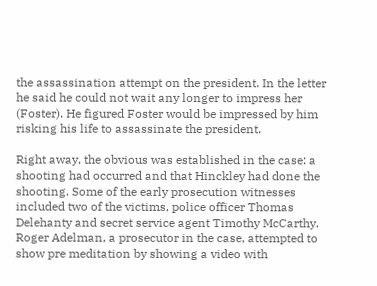the assassination attempt on the president. In the letter he said he could not wait any longer to impress her (Foster). He figured Foster would be impressed by him risking his life to assassinate the president.

Right away, the obvious was established in the case: a shooting had occurred and that Hinckley had done the shooting. Some of the early prosecution witnesses included two of the victims, police officer Thomas Delehanty and secret service agent Timothy McCarthy. Roger Adelman, a prosecutor in the case, attempted to show pre meditation by showing a video with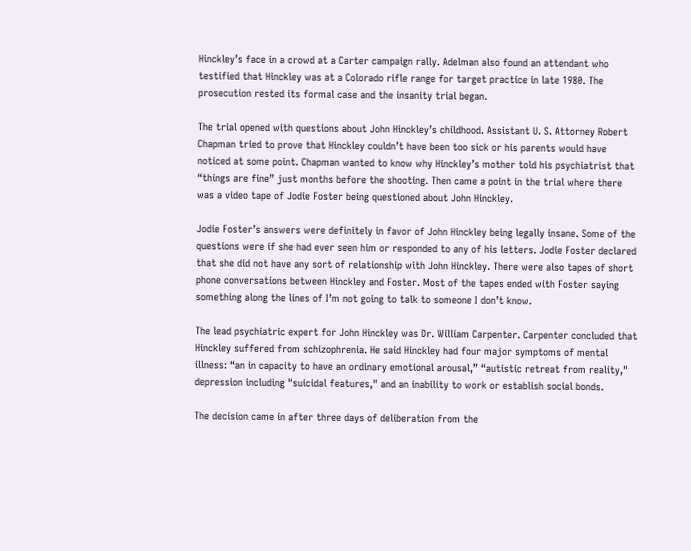Hinckley’s face in a crowd at a Carter campaign rally. Adelman also found an attendant who testified that Hinckley was at a Colorado rifle range for target practice in late 1980. The prosecution rested its formal case and the insanity trial began.

The trial opened with questions about John Hinckley’s childhood. Assistant U. S. Attorney Robert Chapman tried to prove that Hinckley couldn’t have been too sick or his parents would have noticed at some point. Chapman wanted to know why Hinckley’s mother told his psychiatrist that “things are fine” just months before the shooting. Then came a point in the trial where there was a video tape of Jodie Foster being questioned about John Hinckley.

Jodie Foster’s answers were definitely in favor of John Hinckley being legally insane. Some of the questions were if she had ever seen him or responded to any of his letters. Jodie Foster declared that she did not have any sort of relationship with John Hinckley. There were also tapes of short phone conversations between Hinckley and Foster. Most of the tapes ended with Foster saying something along the lines of I’m not going to talk to someone I don’t know.

The lead psychiatric expert for John Hinckley was Dr. William Carpenter. Carpenter concluded that Hinckley suffered from schizophrenia. He said Hinckley had four major symptoms of mental illness: “an in capacity to have an ordinary emotional arousal,” “autistic retreat from reality," depression including "suicidal features," and an inability to work or establish social bonds.

The decision came in after three days of deliberation from the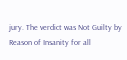jury. The verdict was Not Guilty by Reason of Insanity for all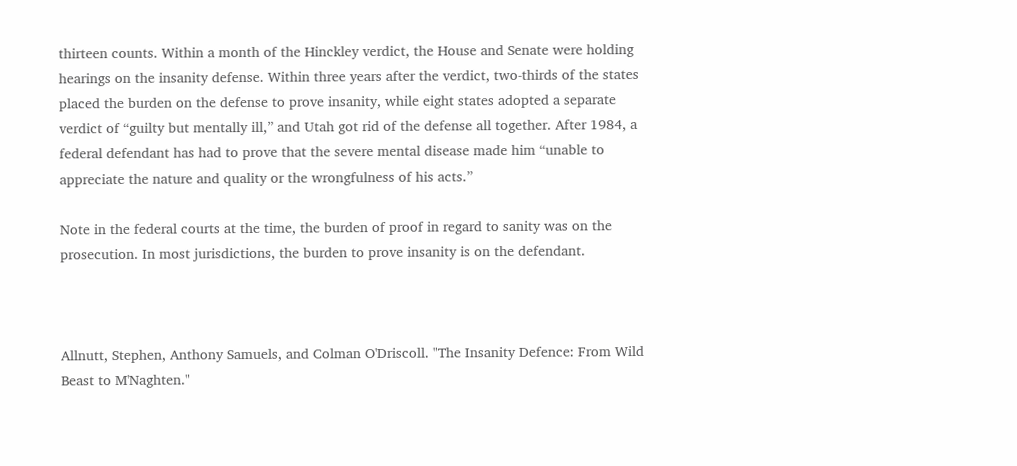thirteen counts. Within a month of the Hinckley verdict, the House and Senate were holding hearings on the insanity defense. Within three years after the verdict, two-thirds of the states placed the burden on the defense to prove insanity, while eight states adopted a separate verdict of “guilty but mentally ill,” and Utah got rid of the defense all together. After 1984, a federal defendant has had to prove that the severe mental disease made him “unable to appreciate the nature and quality or the wrongfulness of his acts.”

Note in the federal courts at the time, the burden of proof in regard to sanity was on the prosecution. In most jurisdictions, the burden to prove insanity is on the defendant.



Allnutt, Stephen, Anthony Samuels, and Colman O'Driscoll. "The Insanity Defence: From Wild Beast to M'Naghten."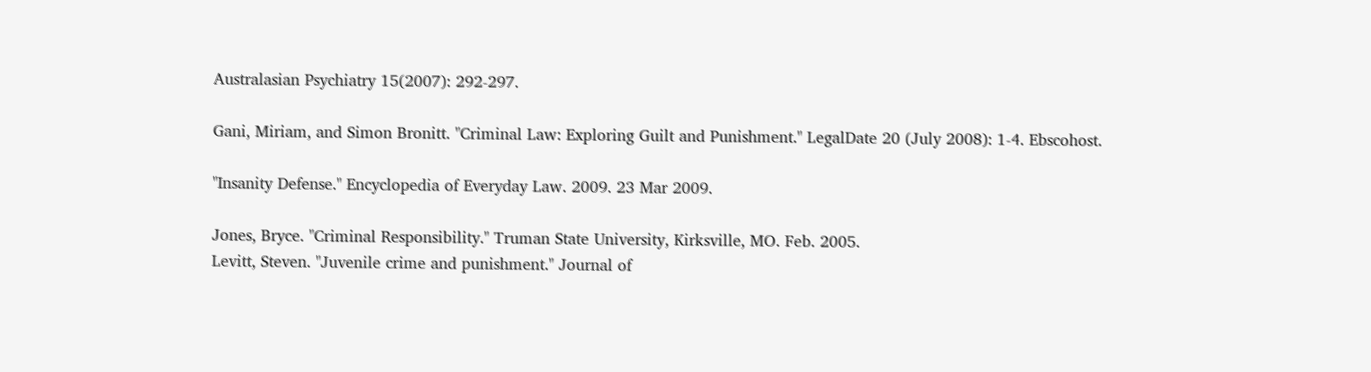Australasian Psychiatry 15(2007): 292-297.

Gani, Miriam, and Simon Bronitt. "Criminal Law: Exploring Guilt and Punishment." LegalDate 20 (July 2008): 1-4. Ebscohost.

"Insanity Defense." Encyclopedia of Everyday Law. 2009. 23 Mar 2009.

Jones, Bryce. "Criminal Responsibility." Truman State University, Kirksville, MO. Feb. 2005.
Levitt, Steven. "Juvenile crime and punishment." Journal of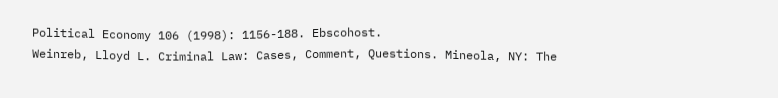Political Economy 106 (1998): 1156-188. Ebscohost.
Weinreb, Lloyd L. Criminal Law: Cases, Comment, Questions. Mineola, NY: The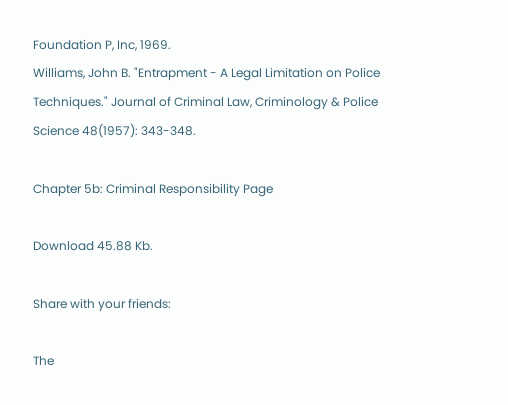Foundation P, Inc, 1969.
Williams, John B. "Entrapment - A Legal Limitation on Police Techniques." Journal of Criminal Law, Criminology & Police Science 48(1957): 343-348.

Chapter 5b: Criminal Responsibility Page

Download 45.88 Kb.

Share with your friends:

The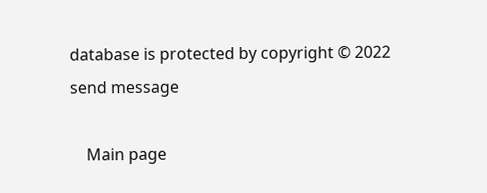database is protected by copyright © 2022
send message

    Main page